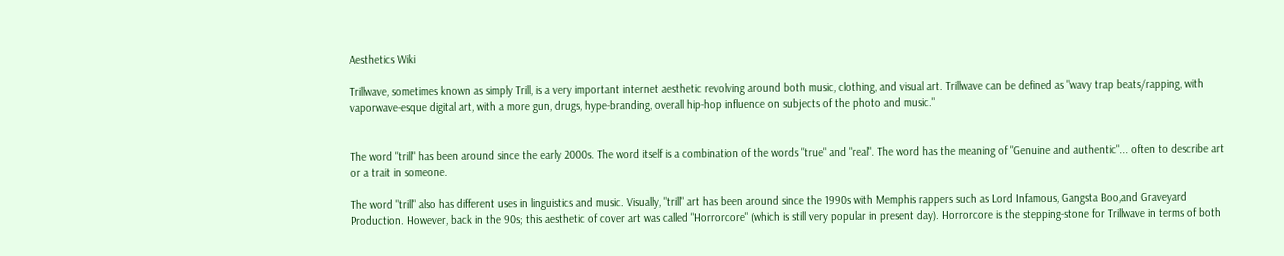Aesthetics Wiki

Trillwave, sometimes known as simply Trill, is a very important internet aesthetic revolving around both music, clothing, and visual art. Trillwave can be defined as "wavy trap beats/rapping, with vaporwave-esque digital art, with a more gun, drugs, hype-branding, overall hip-hop influence on subjects of the photo and music."


The word "trill" has been around since the early 2000s. The word itself is a combination of the words "true" and "real". The word has the meaning of "Genuine and authentic"... often to describe art or a trait in someone.

The word "trill" also has different uses in linguistics and music. Visually, "trill" art has been around since the 1990s with Memphis rappers such as Lord Infamous, Gangsta Boo,and Graveyard Production. However, back in the 90s; this aesthetic of cover art was called "Horrorcore" (which is still very popular in present day). Horrorcore is the stepping-stone for Trillwave in terms of both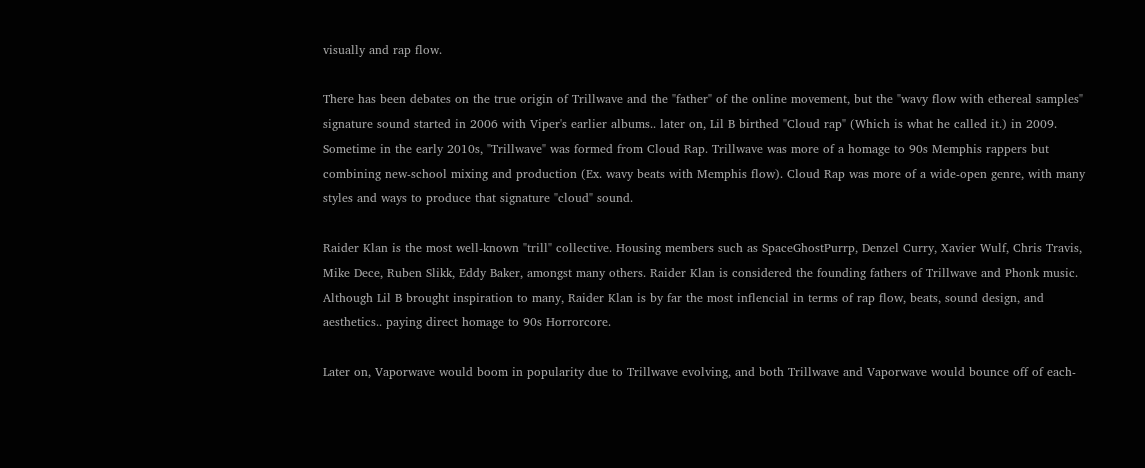visually and rap flow.

There has been debates on the true origin of Trillwave and the "father" of the online movement, but the "wavy flow with ethereal samples" signature sound started in 2006 with Viper's earlier albums.. later on, Lil B birthed "Cloud rap" (Which is what he called it.) in 2009. Sometime in the early 2010s, "Trillwave" was formed from Cloud Rap. Trillwave was more of a homage to 90s Memphis rappers but combining new-school mixing and production (Ex. wavy beats with Memphis flow). Cloud Rap was more of a wide-open genre, with many styles and ways to produce that signature "cloud" sound.

Raider Klan is the most well-known "trill" collective. Housing members such as SpaceGhostPurrp, Denzel Curry, Xavier Wulf, Chris Travis, Mike Dece, Ruben Slikk, Eddy Baker, amongst many others. Raider Klan is considered the founding fathers of Trillwave and Phonk music. Although Lil B brought inspiration to many, Raider Klan is by far the most inflencial in terms of rap flow, beats, sound design, and aesthetics.. paying direct homage to 90s Horrorcore.

Later on, Vaporwave would boom in popularity due to Trillwave evolving, and both Trillwave and Vaporwave would bounce off of each-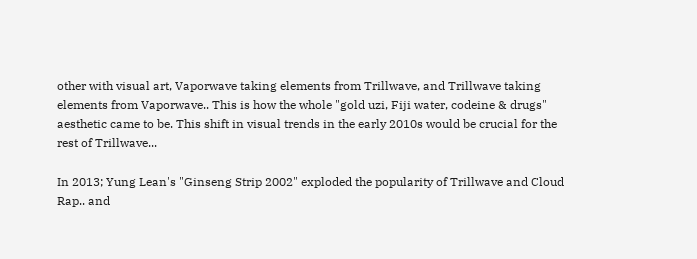other with visual art, Vaporwave taking elements from Trillwave, and Trillwave taking elements from Vaporwave.. This is how the whole "gold uzi, Fiji water, codeine & drugs" aesthetic came to be. This shift in visual trends in the early 2010s would be crucial for the rest of Trillwave...

In 2013; Yung Lean's "Ginseng Strip 2002" exploded the popularity of Trillwave and Cloud Rap.. and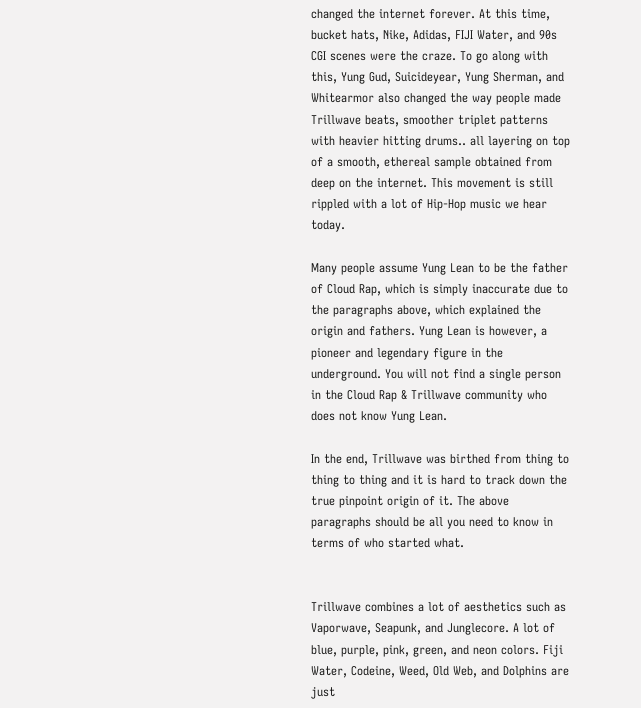changed the internet forever. At this time, bucket hats, Nike, Adidas, FIJI Water, and 90s CGI scenes were the craze. To go along with this, Yung Gud, Suicideyear, Yung Sherman, and Whitearmor also changed the way people made Trillwave beats, smoother triplet patterns with heavier hitting drums.. all layering on top of a smooth, ethereal sample obtained from deep on the internet. This movement is still rippled with a lot of Hip-Hop music we hear today.

Many people assume Yung Lean to be the father of Cloud Rap, which is simply inaccurate due to the paragraphs above, which explained the origin and fathers. Yung Lean is however, a pioneer and legendary figure in the underground. You will not find a single person in the Cloud Rap & Trillwave community who does not know Yung Lean.

In the end, Trillwave was birthed from thing to thing to thing and it is hard to track down the true pinpoint origin of it. The above paragraphs should be all you need to know in terms of who started what.


Trillwave combines a lot of aesthetics such as Vaporwave, Seapunk, and Junglecore. A lot of blue, purple, pink, green, and neon colors. Fiji Water, Codeine, Weed, Old Web, and Dolphins are just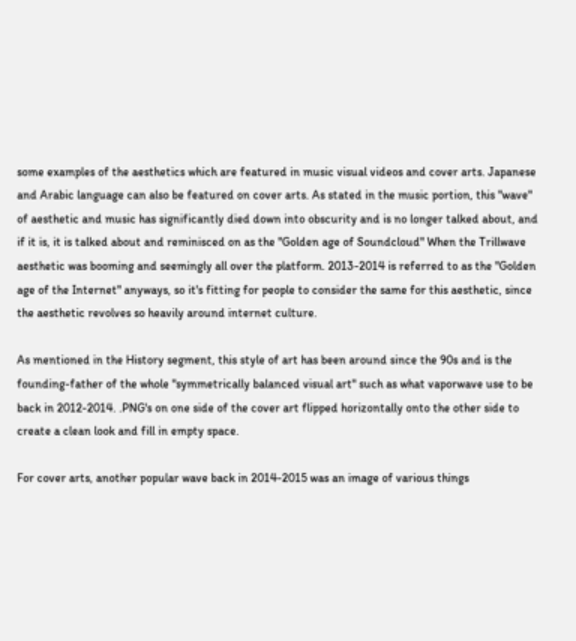some examples of the aesthetics which are featured in music visual videos and cover arts. Japanese and Arabic language can also be featured on cover arts. As stated in the music portion, this "wave" of aesthetic and music has significantly died down into obscurity and is no longer talked about, and if it is, it is talked about and reminisced on as the "Golden age of Soundcloud" When the Trillwave aesthetic was booming and seemingly all over the platform. 2013-2014 is referred to as the "Golden age of the Internet" anyways, so it's fitting for people to consider the same for this aesthetic, since the aesthetic revolves so heavily around internet culture.

As mentioned in the History segment, this style of art has been around since the 90s and is the founding-father of the whole "symmetrically balanced visual art" such as what vaporwave use to be back in 2012-2014. .PNG's on one side of the cover art flipped horizontally onto the other side to create a clean look and fill in empty space.

For cover arts, another popular wave back in 2014-2015 was an image of various things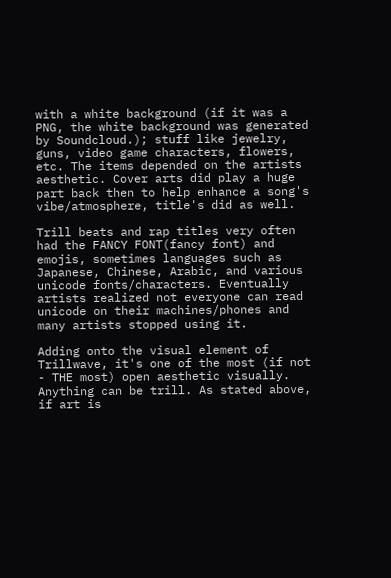with a white background (if it was a PNG, the white background was generated by Soundcloud.); stuff like jewelry, guns, video game characters, flowers, etc. The items depended on the artists aesthetic. Cover arts did play a huge part back then to help enhance a song's vibe/atmosphere, title's did as well.

Trill beats and rap titles very often had the FANCY FONT(fancy font) and emojis, sometimes languages such as Japanese, Chinese, Arabic, and various unicode fonts/characters. Eventually artists realized not everyone can read unicode on their machines/phones and many artists stopped using it.

Adding onto the visual element of Trillwave, it's one of the most (if not - THE most) open aesthetic visually. Anything can be trill. As stated above, if art is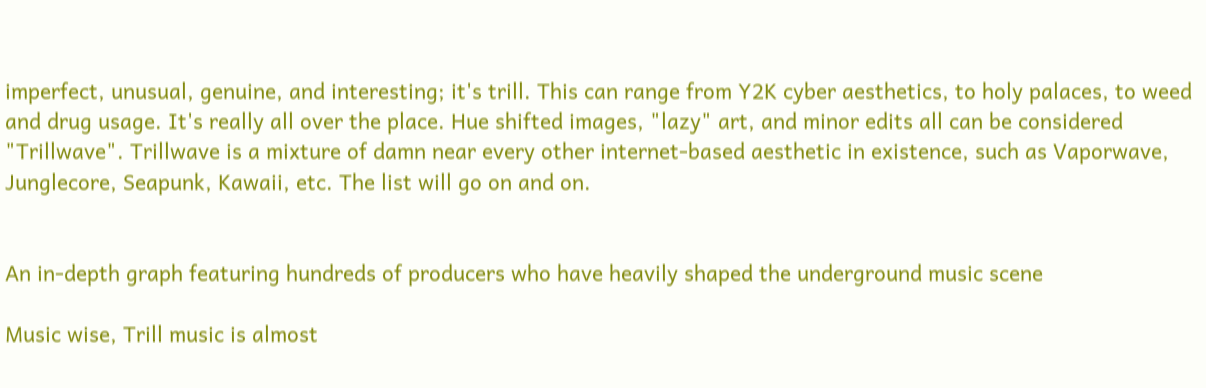imperfect, unusual, genuine, and interesting; it's trill. This can range from Y2K cyber aesthetics, to holy palaces, to weed and drug usage. It's really all over the place. Hue shifted images, "lazy" art, and minor edits all can be considered "Trillwave". Trillwave is a mixture of damn near every other internet-based aesthetic in existence, such as Vaporwave, Junglecore, Seapunk, Kawaii, etc. The list will go on and on.


An in-depth graph featuring hundreds of producers who have heavily shaped the underground music scene

Music wise, Trill music is almost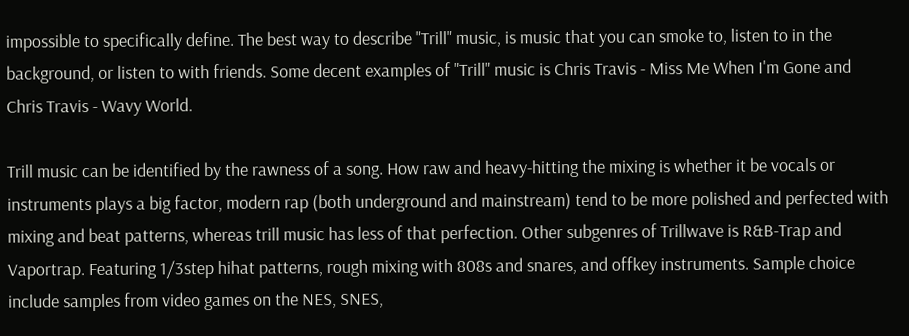impossible to specifically define. The best way to describe "Trill" music, is music that you can smoke to, listen to in the background, or listen to with friends. Some decent examples of "Trill" music is Chris Travis - Miss Me When I'm Gone and Chris Travis - Wavy World.

Trill music can be identified by the rawness of a song. How raw and heavy-hitting the mixing is whether it be vocals or instruments plays a big factor, modern rap (both underground and mainstream) tend to be more polished and perfected with mixing and beat patterns, whereas trill music has less of that perfection. Other subgenres of Trillwave is R&B-Trap and Vaportrap. Featuring 1/3step hihat patterns, rough mixing with 808s and snares, and offkey instruments. Sample choice include samples from video games on the NES, SNES,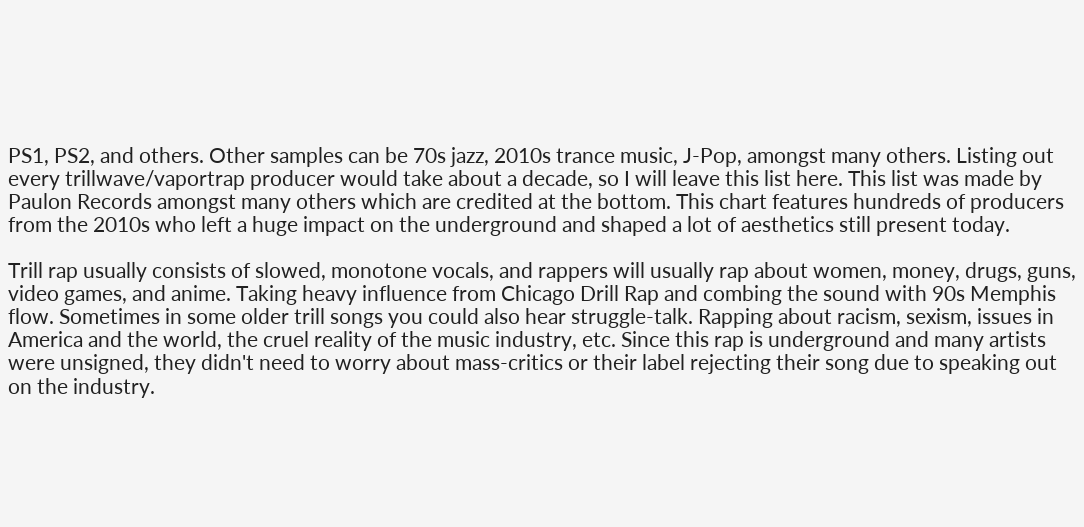PS1, PS2, and others. Other samples can be 70s jazz, 2010s trance music, J-Pop, amongst many others. Listing out every trillwave/vaportrap producer would take about a decade, so I will leave this list here. This list was made by Paulon Records amongst many others which are credited at the bottom. This chart features hundreds of producers from the 2010s who left a huge impact on the underground and shaped a lot of aesthetics still present today.

Trill rap usually consists of slowed, monotone vocals, and rappers will usually rap about women, money, drugs, guns, video games, and anime. Taking heavy influence from Chicago Drill Rap and combing the sound with 90s Memphis flow. Sometimes in some older trill songs you could also hear struggle-talk. Rapping about racism, sexism, issues in America and the world, the cruel reality of the music industry, etc. Since this rap is underground and many artists were unsigned, they didn't need to worry about mass-critics or their label rejecting their song due to speaking out on the industry.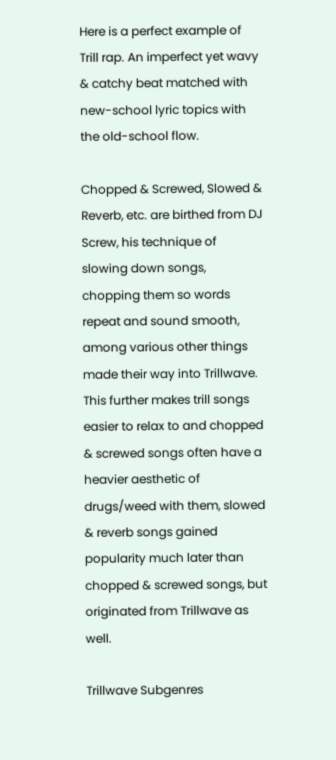Here is a perfect example of Trill rap. An imperfect yet wavy & catchy beat matched with new-school lyric topics with the old-school flow.

Chopped & Screwed, Slowed & Reverb, etc. are birthed from DJ Screw, his technique of slowing down songs, chopping them so words repeat and sound smooth, among various other things made their way into Trillwave. This further makes trill songs easier to relax to and chopped & screwed songs often have a heavier aesthetic of drugs/weed with them, slowed & reverb songs gained popularity much later than chopped & screwed songs, but originated from Trillwave as well.

Trillwave Subgenres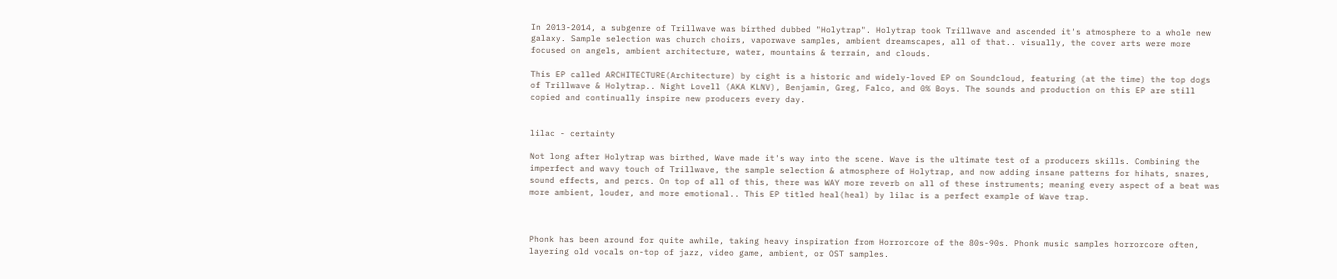In 2013-2014, a subgenre of Trillwave was birthed dubbed "Holytrap". Holytrap took Trillwave and ascended it's atmosphere to a whole new galaxy. Sample selection was church choirs, vaporwave samples, ambient dreamscapes, all of that.. visually, the cover arts were more focused on angels, ambient architecture, water, mountains & terrain, and clouds.

This EP called ARCHITECTURE(Architecture) by cight is a historic and widely-loved EP on Soundcloud, featuring (at the time) the top dogs of Trillwave & Holytrap.. Night Lovell (AKA KLNV), Benjamin, Greg, Falco, and 0% Boys. The sounds and production on this EP are still copied and continually inspire new producers every day.


lilac - certainty

Not long after Holytrap was birthed, Wave made it's way into the scene. Wave is the ultimate test of a producers skills. Combining the imperfect and wavy touch of Trillwave, the sample selection & atmosphere of Holytrap, and now adding insane patterns for hihats, snares, sound effects, and percs. On top of all of this, there was WAY more reverb on all of these instruments; meaning every aspect of a beat was more ambient, louder, and more emotional.. This EP titled heal(heal) by lilac is a perfect example of Wave trap.



Phonk has been around for quite awhile, taking heavy inspiration from Horrorcore of the 80s-90s. Phonk music samples horrorcore often, layering old vocals on-top of jazz, video game, ambient, or OST samples.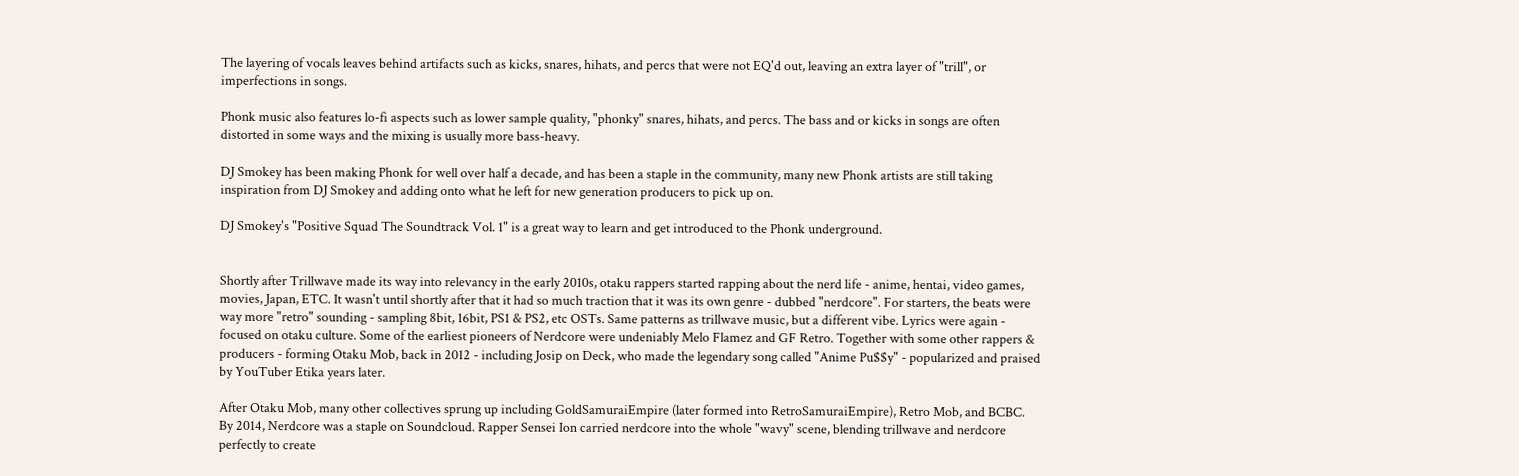The layering of vocals leaves behind artifacts such as kicks, snares, hihats, and percs that were not EQ'd out, leaving an extra layer of "trill", or imperfections in songs.

Phonk music also features lo-fi aspects such as lower sample quality, "phonky" snares, hihats, and percs. The bass and or kicks in songs are often distorted in some ways and the mixing is usually more bass-heavy.

DJ Smokey has been making Phonk for well over half a decade, and has been a staple in the community, many new Phonk artists are still taking inspiration from DJ Smokey and adding onto what he left for new generation producers to pick up on.

DJ Smokey's "Positive Squad The Soundtrack Vol. 1" is a great way to learn and get introduced to the Phonk underground.


Shortly after Trillwave made its way into relevancy in the early 2010s, otaku rappers started rapping about the nerd life - anime, hentai, video games, movies, Japan, ETC. It wasn't until shortly after that it had so much traction that it was its own genre - dubbed "nerdcore". For starters, the beats were way more "retro" sounding - sampling 8bit, 16bit, PS1 & PS2, etc OSTs. Same patterns as trillwave music, but a different vibe. Lyrics were again - focused on otaku culture. Some of the earliest pioneers of Nerdcore were undeniably Melo Flamez and GF Retro. Together with some other rappers & producers - forming Otaku Mob, back in 2012 - including Josip on Deck, who made the legendary song called "Anime Pu$$y" - popularized and praised by YouTuber Etika years later.

After Otaku Mob, many other collectives sprung up including GoldSamuraiEmpire (later formed into RetroSamuraiEmpire), Retro Mob, and BCBC. By 2014, Nerdcore was a staple on Soundcloud. Rapper Sensei Ion carried nerdcore into the whole "wavy" scene, blending trillwave and nerdcore perfectly to create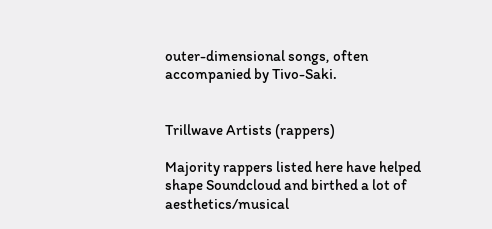outer-dimensional songs, often accompanied by Tivo-Saki.


Trillwave Artists (rappers)

Majority rappers listed here have helped shape Soundcloud and birthed a lot of aesthetics/musical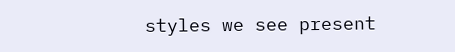styles we see present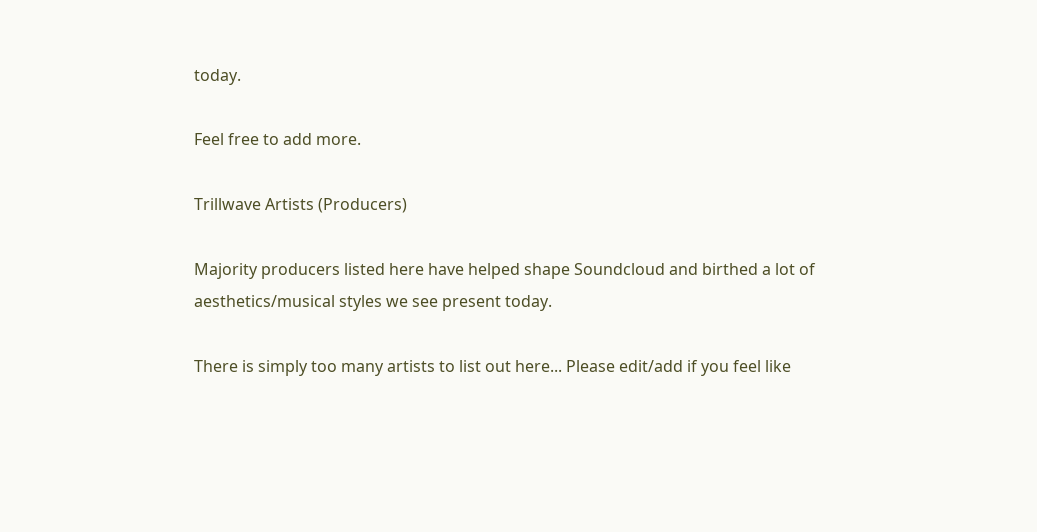today.

Feel free to add more.

Trillwave Artists (Producers)

Majority producers listed here have helped shape Soundcloud and birthed a lot of aesthetics/musical styles we see present today.

There is simply too many artists to list out here... Please edit/add if you feel like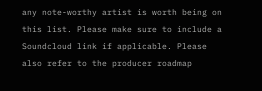any note-worthy artist is worth being on this list. Please make sure to include a Soundcloud link if applicable. Please also refer to the producer roadmap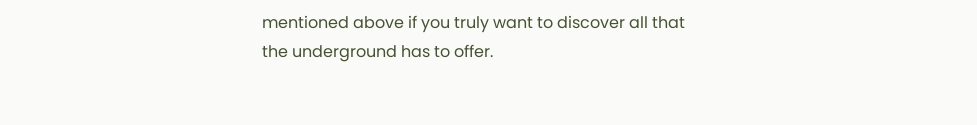mentioned above if you truly want to discover all that the underground has to offer.